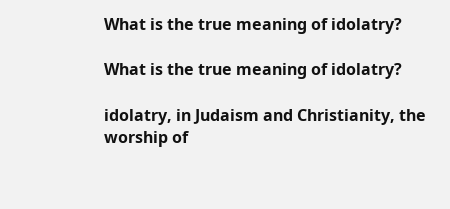What is the true meaning of idolatry?

What is the true meaning of idolatry?

idolatry, in Judaism and Christianity, the worship of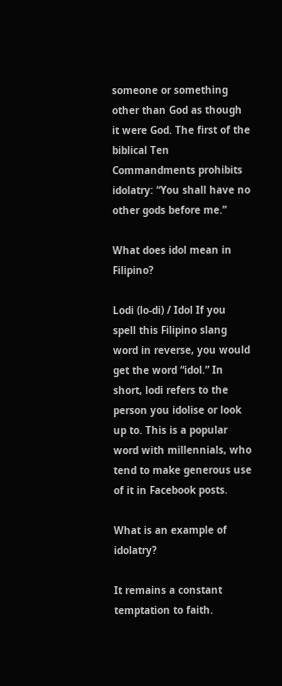someone or something other than God as though it were God. The first of the biblical Ten Commandments prohibits idolatry: “You shall have no other gods before me.”

What does idol mean in Filipino?

Lodi (lo-di) / Idol If you spell this Filipino slang word in reverse, you would get the word “idol.” In short, lodi refers to the person you idolise or look up to. This is a popular word with millennials, who tend to make generous use of it in Facebook posts.

What is an example of idolatry?

It remains a constant temptation to faith.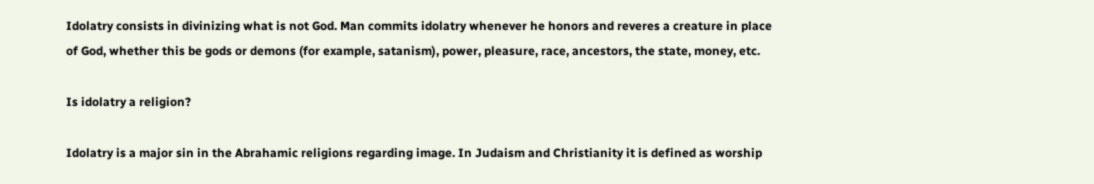Idolatry consists in divinizing what is not God. Man commits idolatry whenever he honors and reveres a creature in place of God, whether this be gods or demons (for example, satanism), power, pleasure, race, ancestors, the state, money, etc.

Is idolatry a religion?

Idolatry is a major sin in the Abrahamic religions regarding image. In Judaism and Christianity it is defined as worship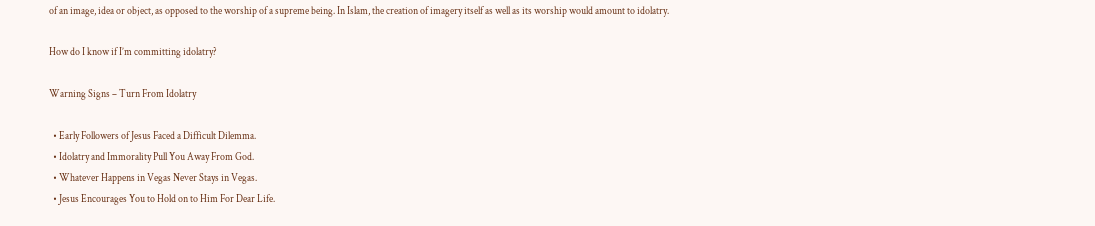of an image, idea or object, as opposed to the worship of a supreme being. In Islam, the creation of imagery itself as well as its worship would amount to idolatry.

How do I know if I’m committing idolatry?

Warning Signs – Turn From Idolatry

  • Early Followers of Jesus Faced a Difficult Dilemma.
  • Idolatry and Immorality Pull You Away From God.
  • Whatever Happens in Vegas Never Stays in Vegas.
  • Jesus Encourages You to Hold on to Him For Dear Life.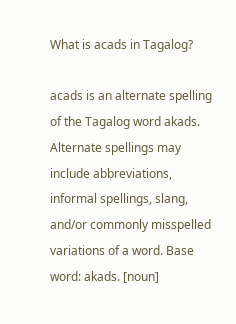What is acads in Tagalog?

acads is an alternate spelling of the Tagalog word akads. Alternate spellings may include abbreviations, informal spellings, slang, and/or commonly misspelled variations of a word. Base word: akads. [noun]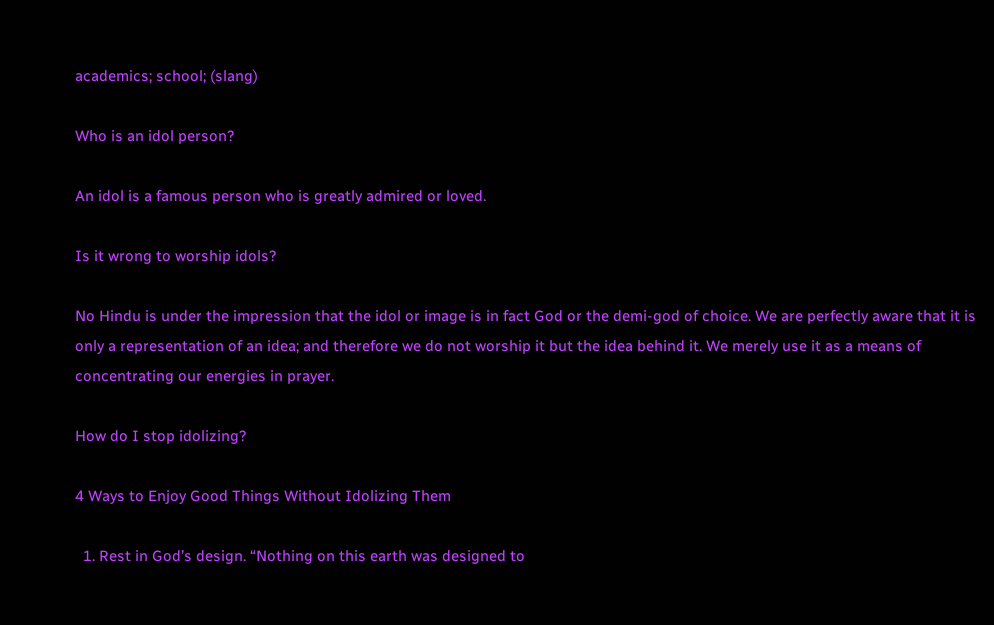academics; school; (slang)

Who is an idol person?

An idol is a famous person who is greatly admired or loved.

Is it wrong to worship idols?

No Hindu is under the impression that the idol or image is in fact God or the demi-god of choice. We are perfectly aware that it is only a representation of an idea; and therefore we do not worship it but the idea behind it. We merely use it as a means of concentrating our energies in prayer.

How do I stop idolizing?

4 Ways to Enjoy Good Things Without Idolizing Them

  1. Rest in God’s design. “Nothing on this earth was designed to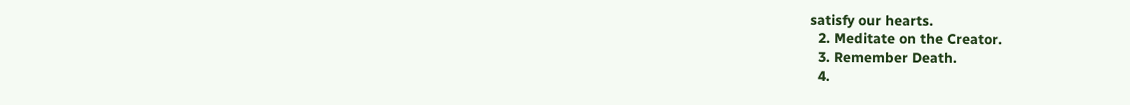satisfy our hearts.
  2. Meditate on the Creator.
  3. Remember Death.
  4.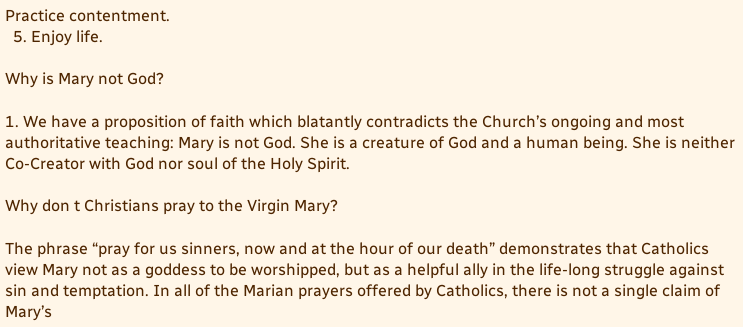Practice contentment.
  5. Enjoy life.

Why is Mary not God?

1. We have a proposition of faith which blatantly contradicts the Church’s ongoing and most authoritative teaching: Mary is not God. She is a creature of God and a human being. She is neither Co-Creator with God nor soul of the Holy Spirit.

Why don t Christians pray to the Virgin Mary?

The phrase “pray for us sinners, now and at the hour of our death” demonstrates that Catholics view Mary not as a goddess to be worshipped, but as a helpful ally in the life-long struggle against sin and temptation. In all of the Marian prayers offered by Catholics, there is not a single claim of Mary’s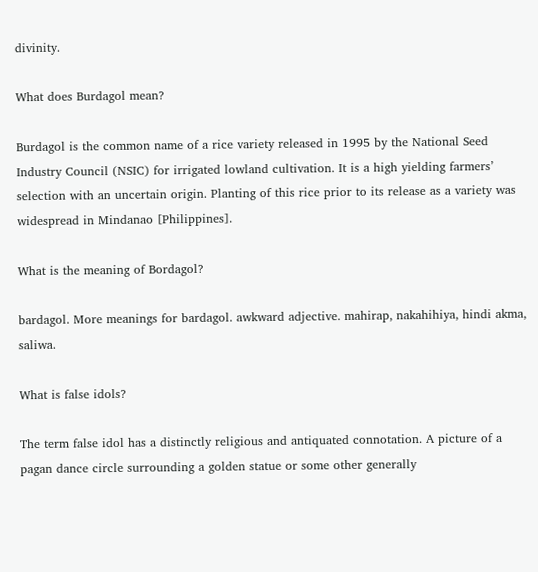divinity.

What does Burdagol mean?

Burdagol is the common name of a rice variety released in 1995 by the National Seed Industry Council (NSIC) for irrigated lowland cultivation. It is a high yielding farmers’ selection with an uncertain origin. Planting of this rice prior to its release as a variety was widespread in Mindanao [Philippines].

What is the meaning of Bordagol?

bardagol. More meanings for bardagol. awkward adjective. mahirap, nakahihiya, hindi akma, saliwa.

What is false idols?

The term false idol has a distinctly religious and antiquated connotation. A picture of a pagan dance circle surrounding a golden statue or some other generally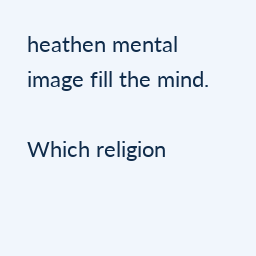heathen mental image fill the mind.

Which religion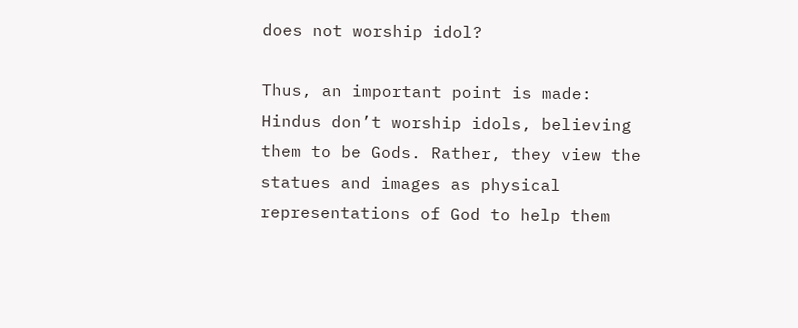does not worship idol?

Thus, an important point is made: Hindus don’t worship idols, believing them to be Gods. Rather, they view the statues and images as physical representations of God to help them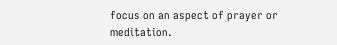focus on an aspect of prayer or meditation.